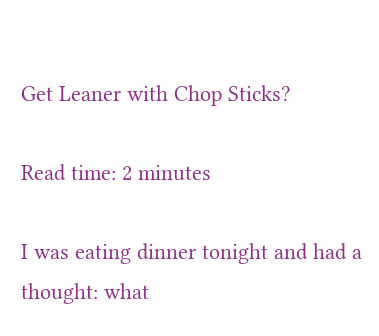Get Leaner with Chop Sticks?

Read time: 2 minutes

I was eating dinner tonight and had a thought: what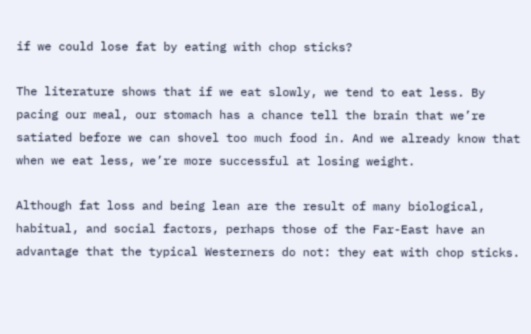if we could lose fat by eating with chop sticks?

The literature shows that if we eat slowly, we tend to eat less. By pacing our meal, our stomach has a chance tell the brain that we’re satiated before we can shovel too much food in. And we already know that when we eat less, we’re more successful at losing weight.

Although fat loss and being lean are the result of many biological, habitual, and social factors, perhaps those of the Far-East have an advantage that the typical Westerners do not: they eat with chop sticks.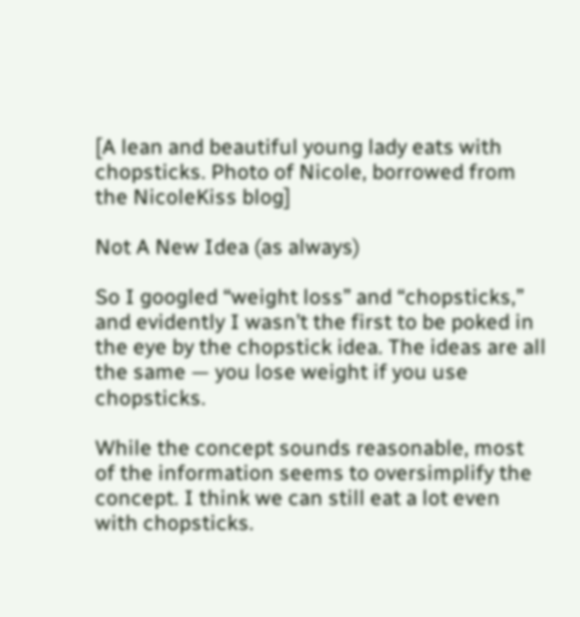[A lean and beautiful young lady eats with chopsticks. Photo of Nicole, borrowed from the NicoleKiss blog]

Not A New Idea (as always)

So I googled “weight loss” and “chopsticks,” and evidently I wasn’t the first to be poked in the eye by the chopstick idea. The ideas are all the same — you lose weight if you use chopsticks.

While the concept sounds reasonable, most of the information seems to oversimplify the concept. I think we can still eat a lot even with chopsticks.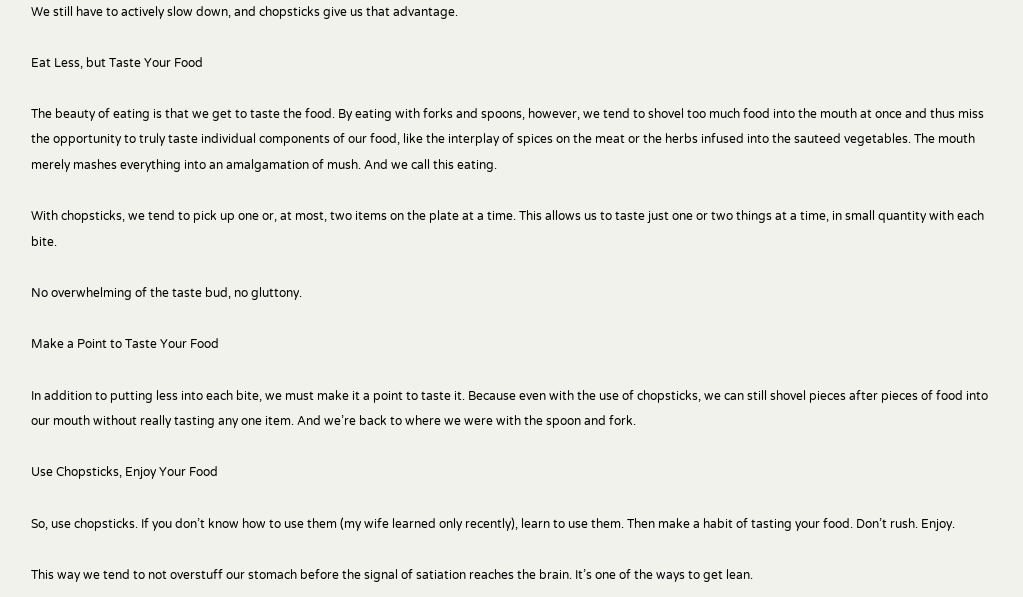We still have to actively slow down, and chopsticks give us that advantage.

Eat Less, but Taste Your Food

The beauty of eating is that we get to taste the food. By eating with forks and spoons, however, we tend to shovel too much food into the mouth at once and thus miss the opportunity to truly taste individual components of our food, like the interplay of spices on the meat or the herbs infused into the sauteed vegetables. The mouth merely mashes everything into an amalgamation of mush. And we call this eating.

With chopsticks, we tend to pick up one or, at most, two items on the plate at a time. This allows us to taste just one or two things at a time, in small quantity with each bite.

No overwhelming of the taste bud, no gluttony.

Make a Point to Taste Your Food

In addition to putting less into each bite, we must make it a point to taste it. Because even with the use of chopsticks, we can still shovel pieces after pieces of food into our mouth without really tasting any one item. And we’re back to where we were with the spoon and fork.

Use Chopsticks, Enjoy Your Food

So, use chopsticks. If you don’t know how to use them (my wife learned only recently), learn to use them. Then make a habit of tasting your food. Don’t rush. Enjoy.

This way we tend to not overstuff our stomach before the signal of satiation reaches the brain. It’s one of the ways to get lean.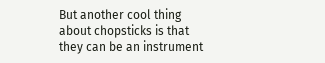But another cool thing about chopsticks is that they can be an instrument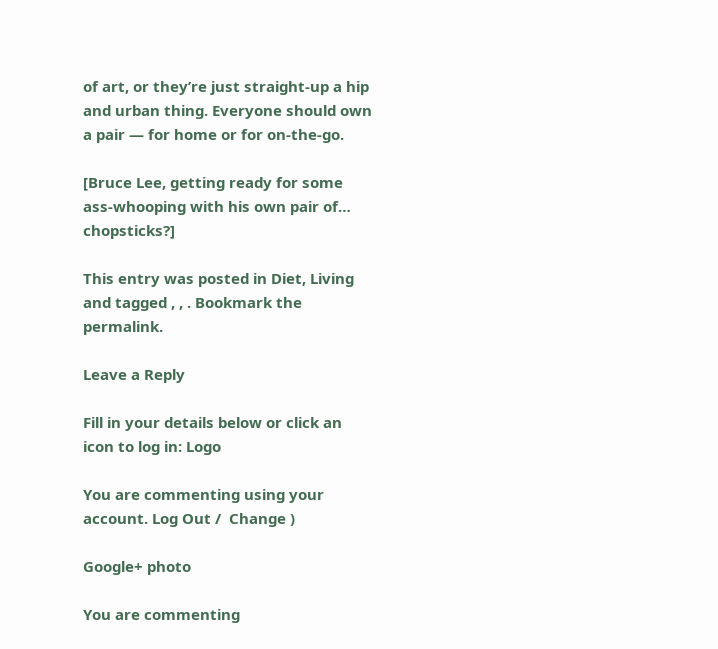of art, or they’re just straight-up a hip and urban thing. Everyone should own a pair — for home or for on-the-go.

[Bruce Lee, getting ready for some ass-whooping with his own pair of… chopsticks?]

This entry was posted in Diet, Living and tagged , , . Bookmark the permalink.

Leave a Reply

Fill in your details below or click an icon to log in: Logo

You are commenting using your account. Log Out /  Change )

Google+ photo

You are commenting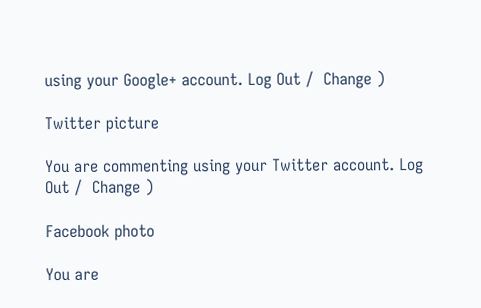using your Google+ account. Log Out /  Change )

Twitter picture

You are commenting using your Twitter account. Log Out /  Change )

Facebook photo

You are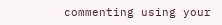commenting using your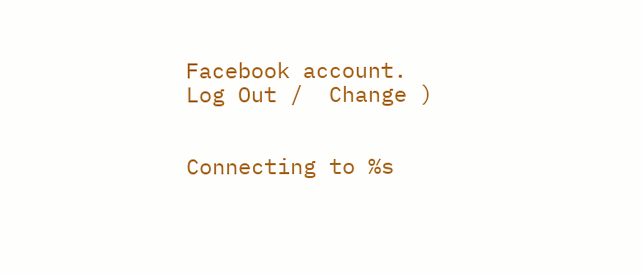Facebook account. Log Out /  Change )


Connecting to %s